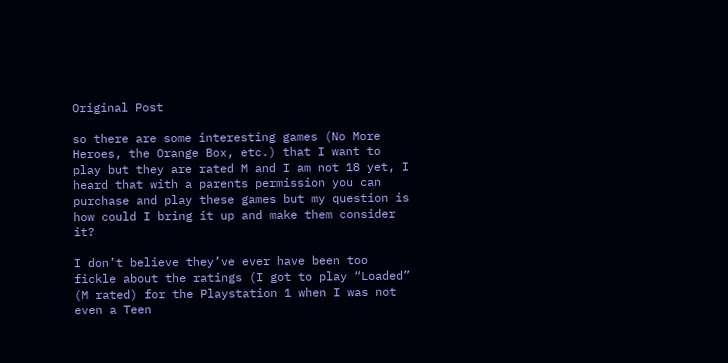Original Post

so there are some interesting games (No More Heroes, the Orange Box, etc.) that I want to play but they are rated M and I am not 18 yet, I heard that with a parents permission you can purchase and play these games but my question is how could I bring it up and make them consider it?

I don’t believe they’ve ever have been too fickle about the ratings (I got to play “Loaded” (M rated) for the Playstation 1 when I was not even a Teen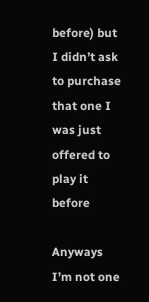before) but I didn’t ask to purchase that one I was just offered to play it before

Anyways I’m not one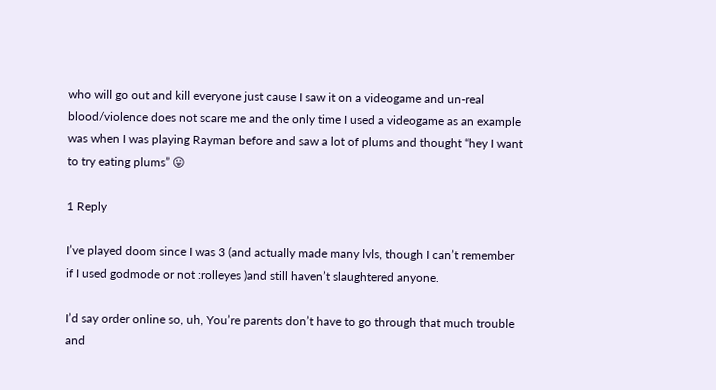who will go out and kill everyone just cause I saw it on a videogame and un-real blood/violence does not scare me and the only time I used a videogame as an example was when I was playing Rayman before and saw a lot of plums and thought “hey I want to try eating plums” 😛

1 Reply

I’ve played doom since I was 3 (and actually made many lvls, though I can’t remember if I used godmode or not :rolleyes )and still haven’t slaughtered anyone.

I’d say order online so, uh, You’re parents don’t have to go through that much trouble and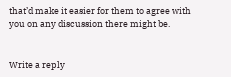that’d make it easier for them to agree with you on any discussion there might be.


Write a reply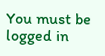You must be logged in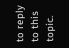to reply to this topic.